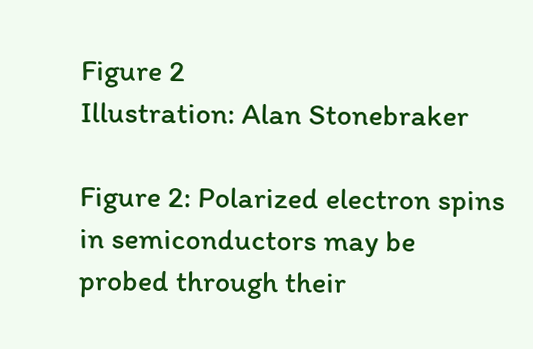Figure 2
Illustration: Alan Stonebraker

Figure 2: Polarized electron spins in semiconductors may be probed through their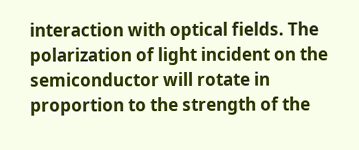interaction with optical fields. The polarization of light incident on the semiconductor will rotate in proportion to the strength of the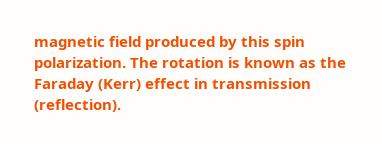magnetic field produced by this spin polarization. The rotation is known as the Faraday (Kerr) effect in transmission (reflection).